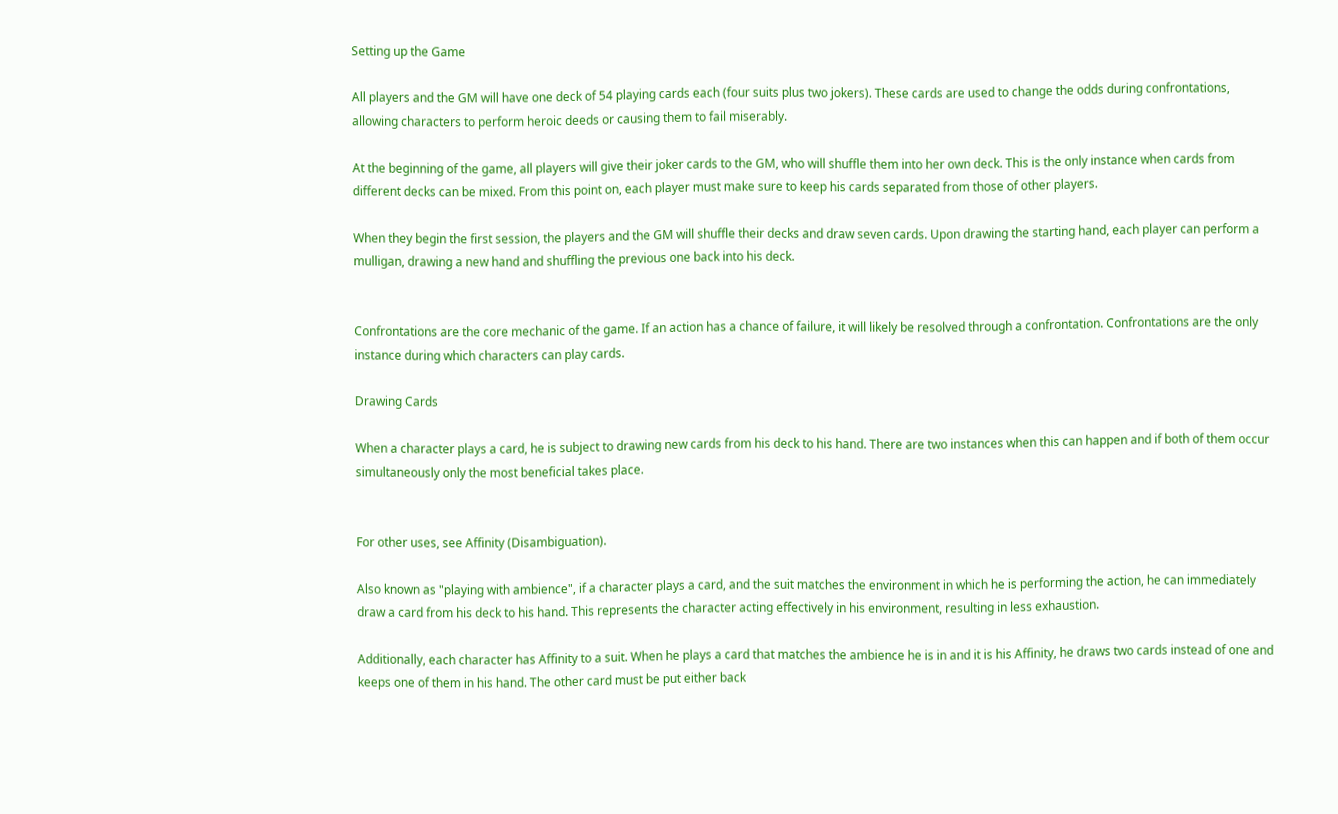Setting up the Game

All players and the GM will have one deck of 54 playing cards each (four suits plus two jokers). These cards are used to change the odds during confrontations, allowing characters to perform heroic deeds or causing them to fail miserably.

At the beginning of the game, all players will give their joker cards to the GM, who will shuffle them into her own deck. This is the only instance when cards from different decks can be mixed. From this point on, each player must make sure to keep his cards separated from those of other players.

When they begin the first session, the players and the GM will shuffle their decks and draw seven cards. Upon drawing the starting hand, each player can perform a mulligan, drawing a new hand and shuffling the previous one back into his deck.


Confrontations are the core mechanic of the game. If an action has a chance of failure, it will likely be resolved through a confrontation. Confrontations are the only instance during which characters can play cards.

Drawing Cards

When a character plays a card, he is subject to drawing new cards from his deck to his hand. There are two instances when this can happen and if both of them occur simultaneously only the most beneficial takes place.


For other uses, see Affinity (Disambiguation).

Also known as "playing with ambience", if a character plays a card, and the suit matches the environment in which he is performing the action, he can immediately draw a card from his deck to his hand. This represents the character acting effectively in his environment, resulting in less exhaustion.

Additionally, each character has Affinity to a suit. When he plays a card that matches the ambience he is in and it is his Affinity, he draws two cards instead of one and keeps one of them in his hand. The other card must be put either back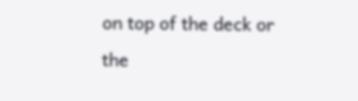on top of the deck or the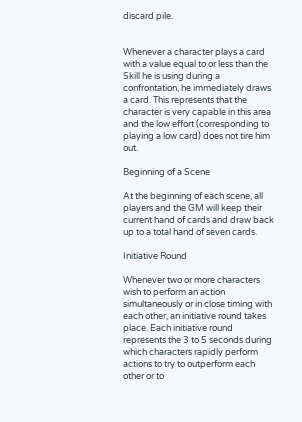discard pile.


Whenever a character plays a card with a value equal to or less than the Skill he is using during a confrontation, he immediately draws a card. This represents that the character is very capable in this area and the low effort (corresponding to playing a low card) does not tire him out.

Beginning of a Scene

At the beginning of each scene, all players and the GM will keep their current hand of cards and draw back up to a total hand of seven cards.

Initiative Round

Whenever two or more characters wish to perform an action simultaneously or in close timing with each other, an initiative round takes place. Each initiative round represents the 3 to 5 seconds during which characters rapidly perform actions to try to outperform each other or to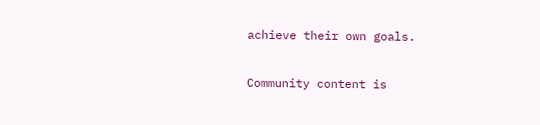achieve their own goals.

Community content is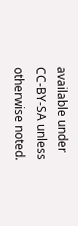available under CC-BY-SA unless otherwise noted.